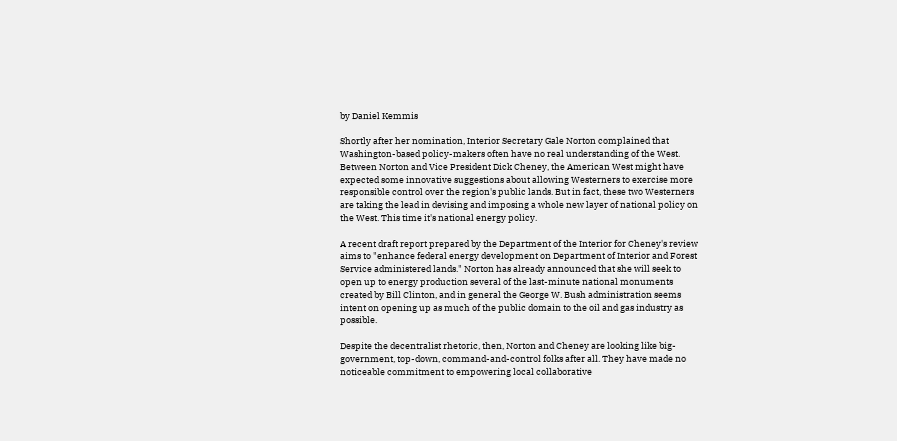by Daniel Kemmis

Shortly after her nomination, Interior Secretary Gale Norton complained that Washington-based policy-makers often have no real understanding of the West. Between Norton and Vice President Dick Cheney, the American West might have expected some innovative suggestions about allowing Westerners to exercise more responsible control over the region's public lands. But in fact, these two Westerners are taking the lead in devising and imposing a whole new layer of national policy on the West. This time it's national energy policy.

A recent draft report prepared by the Department of the Interior for Cheney's review aims to "enhance federal energy development on Department of Interior and Forest Service administered lands." Norton has already announced that she will seek to open up to energy production several of the last-minute national monuments created by Bill Clinton, and in general the George W. Bush administration seems intent on opening up as much of the public domain to the oil and gas industry as possible.

Despite the decentralist rhetoric, then, Norton and Cheney are looking like big-government, top-down, command-and-control folks after all. They have made no noticeable commitment to empowering local collaborative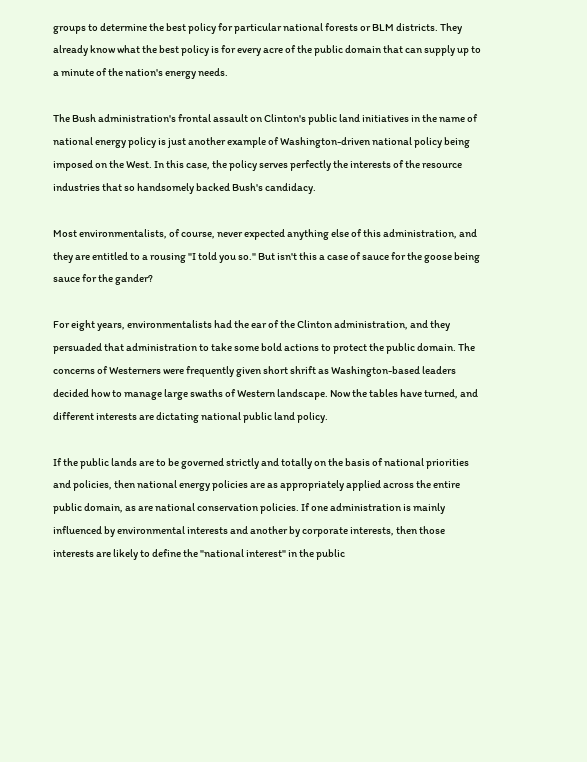groups to determine the best policy for particular national forests or BLM districts. They already know what the best policy is for every acre of the public domain that can supply up to a minute of the nation's energy needs.

The Bush administration's frontal assault on Clinton's public land initiatives in the name of national energy policy is just another example of Washington-driven national policy being imposed on the West. In this case, the policy serves perfectly the interests of the resource industries that so handsomely backed Bush's candidacy.

Most environmentalists, of course, never expected anything else of this administration, and they are entitled to a rousing "I told you so." But isn't this a case of sauce for the goose being sauce for the gander?

For eight years, environmentalists had the ear of the Clinton administration, and they persuaded that administration to take some bold actions to protect the public domain. The concerns of Westerners were frequently given short shrift as Washington-based leaders decided how to manage large swaths of Western landscape. Now the tables have turned, and different interests are dictating national public land policy.

If the public lands are to be governed strictly and totally on the basis of national priorities and policies, then national energy policies are as appropriately applied across the entire public domain, as are national conservation policies. If one administration is mainly influenced by environmental interests and another by corporate interests, then those interests are likely to define the "national interest" in the public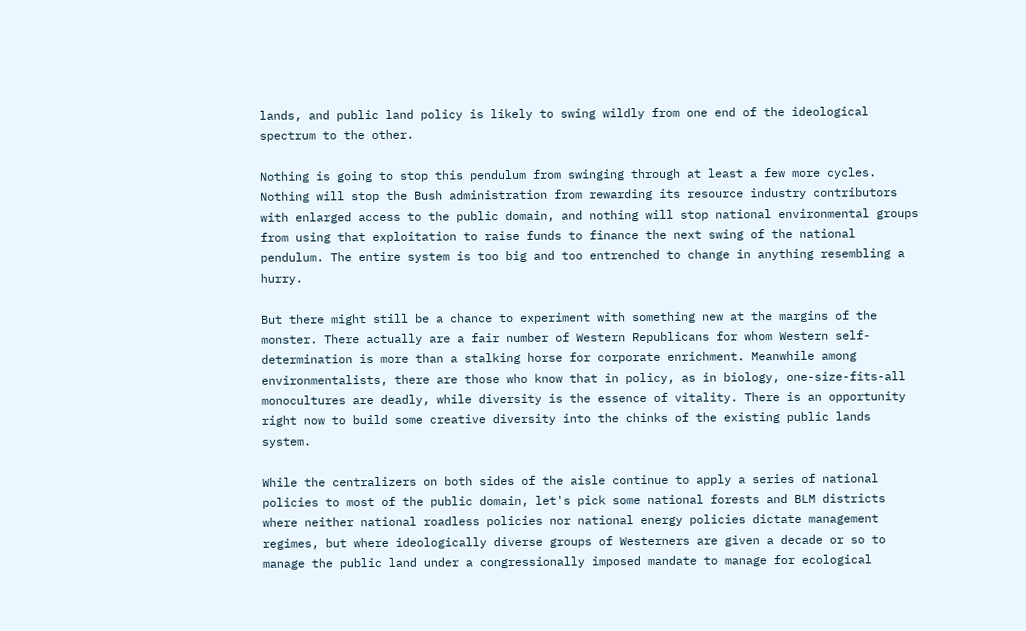lands, and public land policy is likely to swing wildly from one end of the ideological spectrum to the other.

Nothing is going to stop this pendulum from swinging through at least a few more cycles. Nothing will stop the Bush administration from rewarding its resource industry contributors with enlarged access to the public domain, and nothing will stop national environmental groups from using that exploitation to raise funds to finance the next swing of the national pendulum. The entire system is too big and too entrenched to change in anything resembling a hurry.

But there might still be a chance to experiment with something new at the margins of the monster. There actually are a fair number of Western Republicans for whom Western self-determination is more than a stalking horse for corporate enrichment. Meanwhile among environmentalists, there are those who know that in policy, as in biology, one-size-fits-all monocultures are deadly, while diversity is the essence of vitality. There is an opportunity right now to build some creative diversity into the chinks of the existing public lands system.

While the centralizers on both sides of the aisle continue to apply a series of national policies to most of the public domain, let's pick some national forests and BLM districts where neither national roadless policies nor national energy policies dictate management regimes, but where ideologically diverse groups of Westerners are given a decade or so to manage the public land under a congressionally imposed mandate to manage for ecological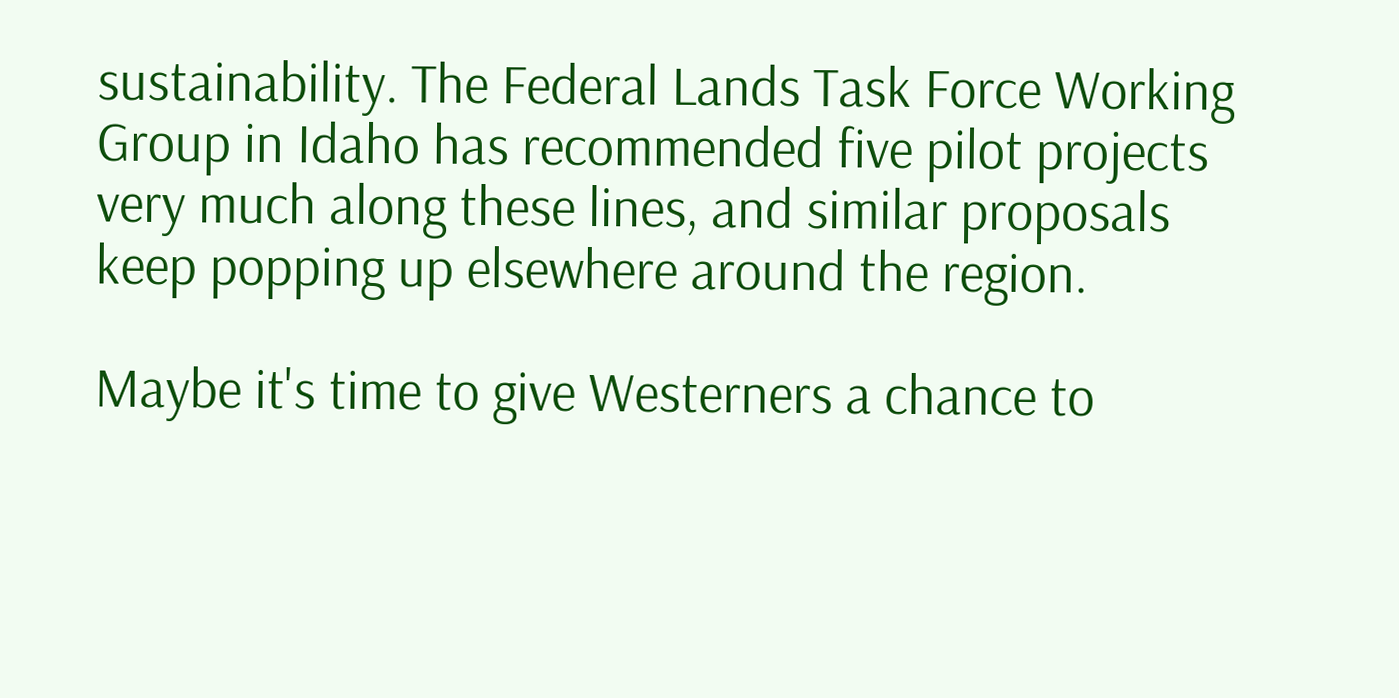sustainability. The Federal Lands Task Force Working Group in Idaho has recommended five pilot projects very much along these lines, and similar proposals keep popping up elsewhere around the region.

Maybe it's time to give Westerners a chance to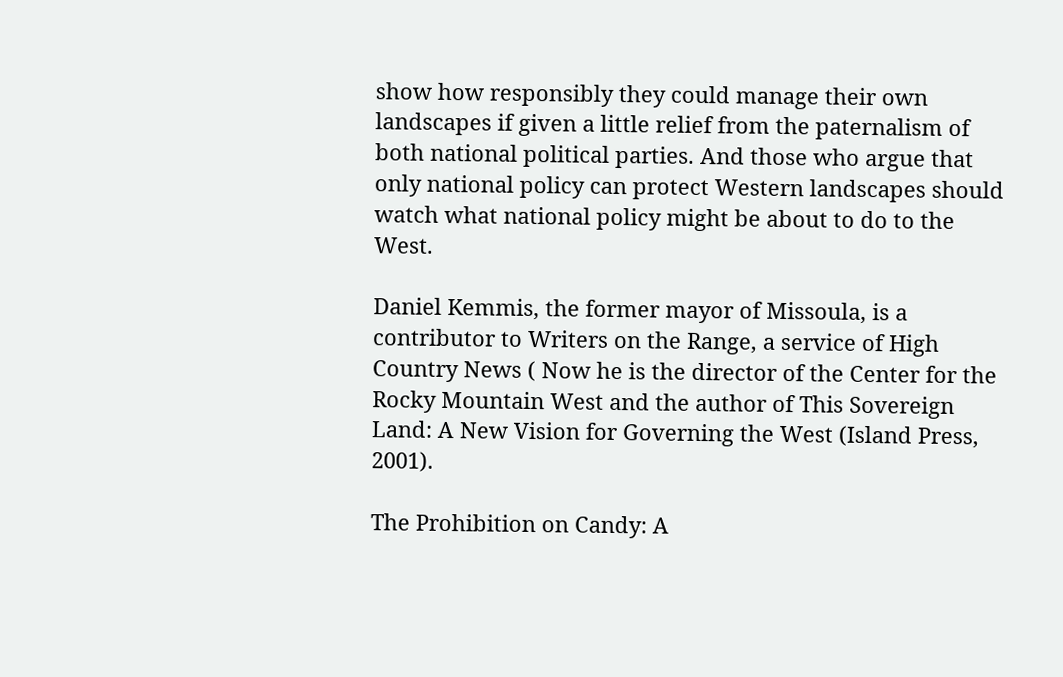show how responsibly they could manage their own landscapes if given a little relief from the paternalism of both national political parties. And those who argue that only national policy can protect Western landscapes should watch what national policy might be about to do to the West.

Daniel Kemmis, the former mayor of Missoula, is a contributor to Writers on the Range, a service of High Country News ( Now he is the director of the Center for the Rocky Mountain West and the author of This Sovereign Land: A New Vision for Governing the West (Island Press, 2001).

The Prohibition on Candy: A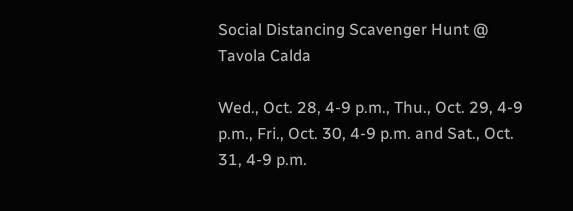Social Distancing Scavenger Hunt @ Tavola Calda

Wed., Oct. 28, 4-9 p.m., Thu., Oct. 29, 4-9 p.m., Fri., Oct. 30, 4-9 p.m. and Sat., Oct. 31, 4-9 p.m.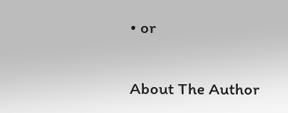• or

About The Author